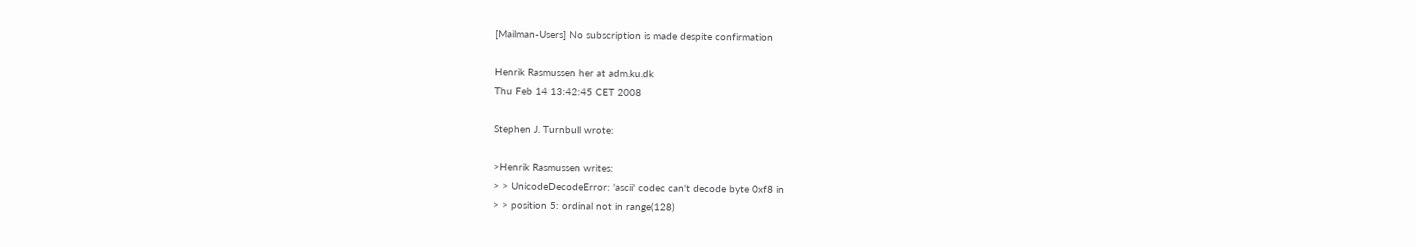[Mailman-Users] No subscription is made despite confirmation

Henrik Rasmussen her at adm.ku.dk
Thu Feb 14 13:42:45 CET 2008

Stephen J. Turnbull wrote:

>Henrik Rasmussen writes:
> > UnicodeDecodeError: 'ascii' codec can't decode byte 0xf8 in
> > position 5: ordinal not in range(128)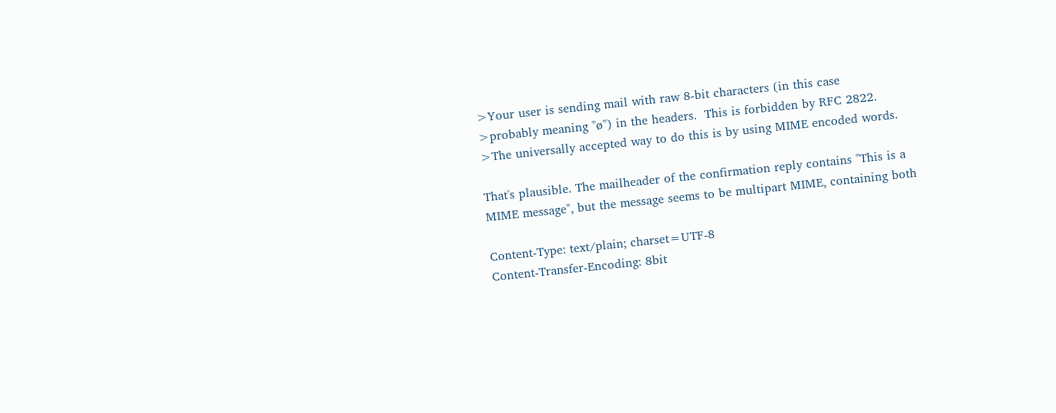>Your user is sending mail with raw 8-bit characters (in this case
>probably meaning "ø") in the headers.  This is forbidden by RFC 2822.
>The universally accepted way to do this is by using MIME encoded words.

That's plausible. The mailheader of the confirmation reply contains "This is a MIME message", but the message seems to be multipart MIME, containing both

Content-Type: text/plain; charset=UTF-8
Content-Transfer-Encoding: 8bit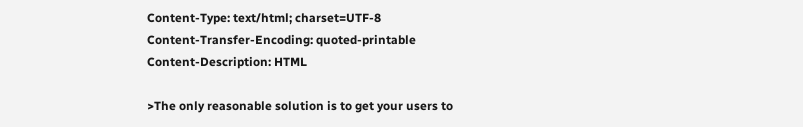Content-Type: text/html; charset=UTF-8
Content-Transfer-Encoding: quoted-printable
Content-Description: HTML

>The only reasonable solution is to get your users to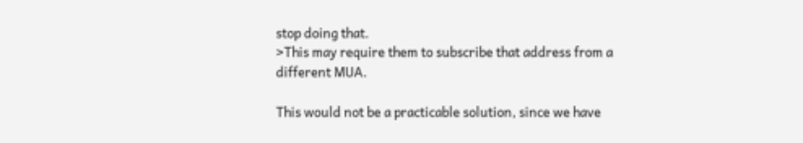stop doing that.
>This may require them to subscribe that address from a different MUA.

This would not be a practicable solution, since we have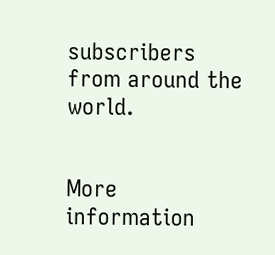subscribers from around the world.


More information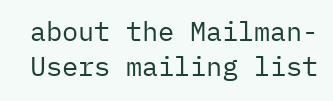about the Mailman-Users mailing list